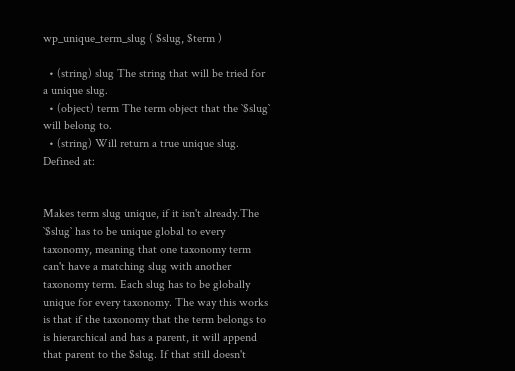wp_unique_term_slug ( $slug, $term )

  • (string) slug The string that will be tried for a unique slug.
  • (object) term The term object that the `$slug` will belong to.
  • (string) Will return a true unique slug.
Defined at:


Makes term slug unique, if it isn't already.The `$slug` has to be unique global to every taxonomy, meaning that one taxonomy term can't have a matching slug with another taxonomy term. Each slug has to be globally unique for every taxonomy. The way this works is that if the taxonomy that the term belongs to is hierarchical and has a parent, it will append that parent to the $slug. If that still doesn't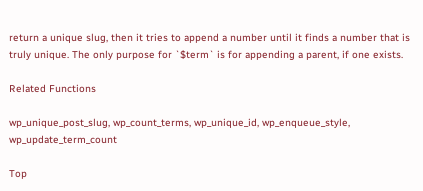return a unique slug, then it tries to append a number until it finds a number that is truly unique. The only purpose for `$term` is for appending a parent, if one exists.

Related Functions

wp_unique_post_slug, wp_count_terms, wp_unique_id, wp_enqueue_style, wp_update_term_count

Top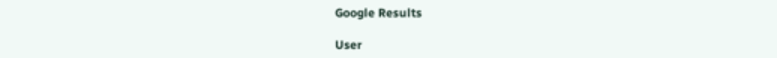Google Results

User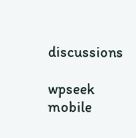discussions

wpseek mobile